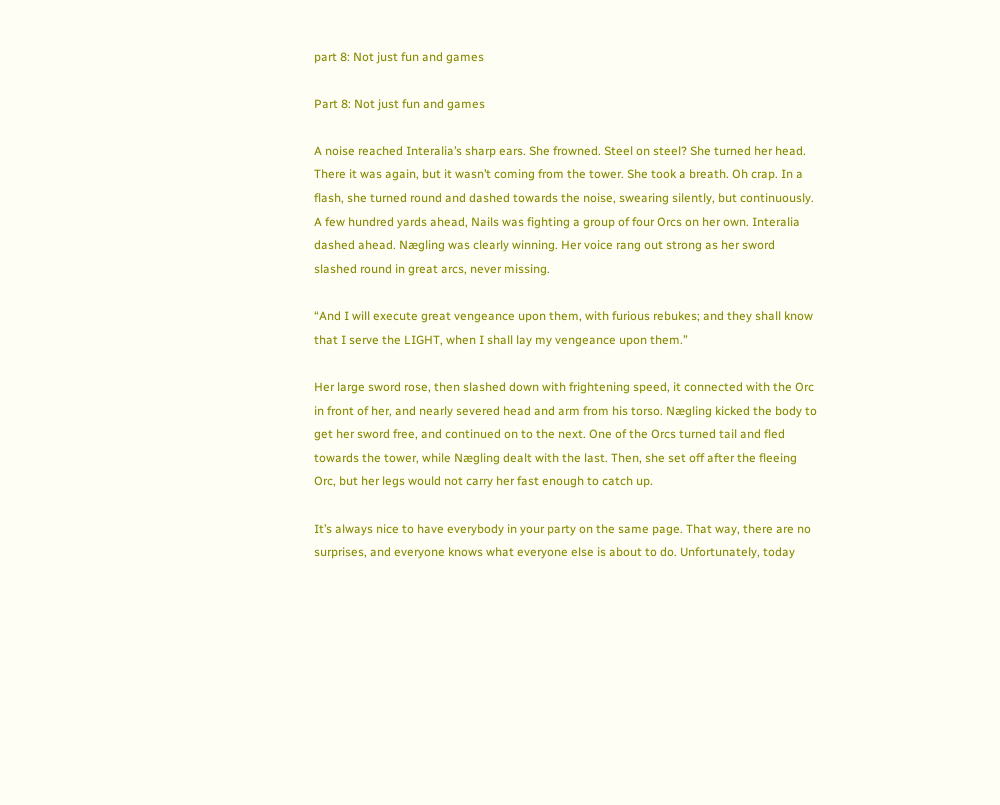part 8: Not just fun and games

Part 8: Not just fun and games

A noise reached Interalia’s sharp ears. She frowned. Steel on steel? She turned her head. There it was again, but it wasn’t coming from the tower. She took a breath. Oh crap. In a flash, she turned round and dashed towards the noise, swearing silently, but continuously. A few hundred yards ahead, Nails was fighting a group of four Orcs on her own. Interalia dashed ahead. Nægling was clearly winning. Her voice rang out strong as her sword slashed round in great arcs, never missing.

“And I will execute great vengeance upon them, with furious rebukes; and they shall know that I serve the LIGHT, when I shall lay my vengeance upon them.”

Her large sword rose, then slashed down with frightening speed, it connected with the Orc in front of her, and nearly severed head and arm from his torso. Nægling kicked the body to get her sword free, and continued on to the next. One of the Orcs turned tail and fled towards the tower, while Nægling dealt with the last. Then, she set off after the fleeing Orc, but her legs would not carry her fast enough to catch up.

It’s always nice to have everybody in your party on the same page. That way, there are no surprises, and everyone knows what everyone else is about to do. Unfortunately, today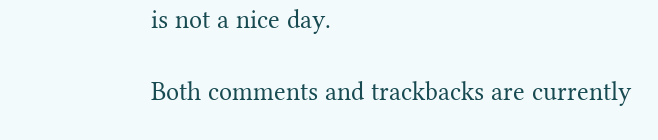is not a nice day.

Both comments and trackbacks are currently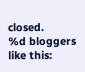closed.
%d bloggers like this: